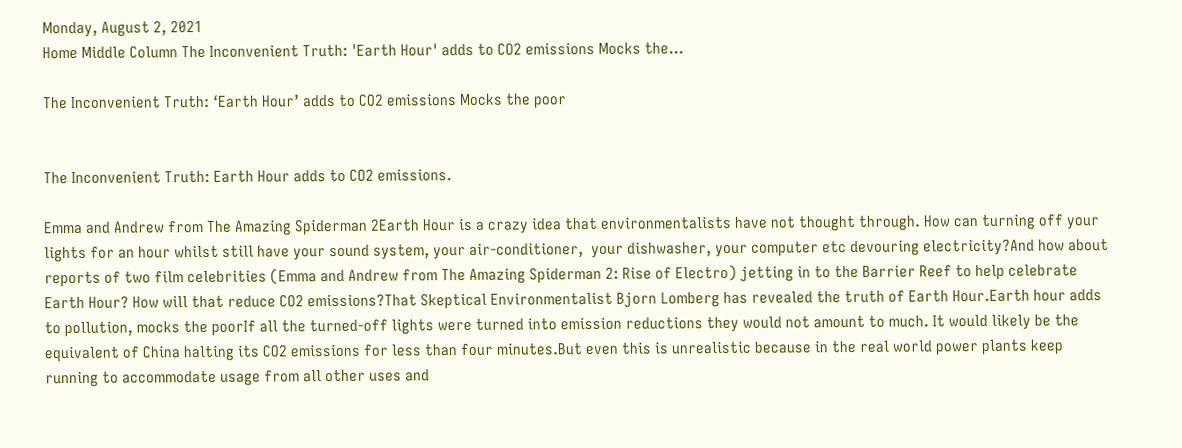Monday, August 2, 2021
Home Middle Column The Inconvenient Truth: 'Earth Hour' adds to CO2 emissions Mocks the...

The Inconvenient Truth: ‘Earth Hour’ adds to CO2 emissions Mocks the poor


The Inconvenient Truth: Earth Hour adds to CO2 emissions.

Emma and Andrew from The Amazing Spiderman 2Earth Hour is a crazy idea that environmentalists have not thought through. How can turning off your lights for an hour whilst still have your sound system, your air-conditioner,  your dishwasher, your computer etc devouring electricity?And how about reports of two film celebrities (Emma and Andrew from The Amazing Spiderman 2: Rise of Electro) jetting in to the Barrier Reef to help celebrate Earth Hour? How will that reduce CO2 emissions?That Skeptical Environmentalist Bjorn Lomberg has revealed the truth of Earth Hour.Earth hour adds to pollution, mocks the poorIf all the turned-off lights were turned into emission reductions they would not amount to much. It would likely be the equivalent of China halting its CO2 emissions for less than four minutes.But even this is unrealistic because in the real world power plants keep running to accommodate usage from all other uses and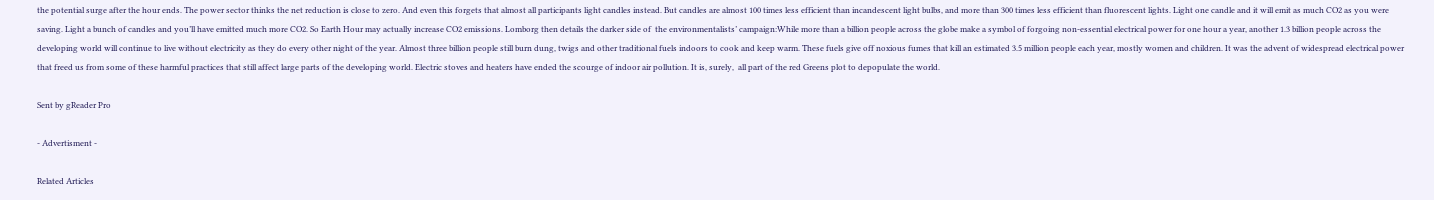the potential surge after the hour ends. The power sector thinks the net reduction is close to zero. And even this forgets that almost all participants light candles instead. But candles are almost 100 times less efficient than incandescent light bulbs, and more than 300 times less efficient than fluorescent lights. Light one candle and it will emit as much CO2 as you were saving. Light a bunch of candles and you’ll have emitted much more CO2. So Earth Hour may actually increase CO2 emissions. Lomborg then details the darker side of  the environmentalists’ campaign:While more than a billion people across the globe make a symbol of forgoing non-essential electrical power for one hour a year, another 1.3 billion people across the developing world will continue to live without electricity as they do every other night of the year. Almost three billion people still burn dung, twigs and other traditional fuels indoors to cook and keep warm. These fuels give off noxious fumes that kill an estimated 3.5 million people each year, mostly women and children. It was the advent of widespread electrical power that freed us from some of these harmful practices that still affect large parts of the developing world. Electric stoves and heaters have ended the scourge of indoor air pollution. It is, surely,  all part of the red Greens plot to depopulate the world.

Sent by gReader Pro

- Advertisment -

Related Articles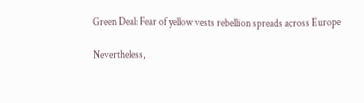Green Deal: Fear of yellow vests rebellion spreads across Europe

Nevertheless,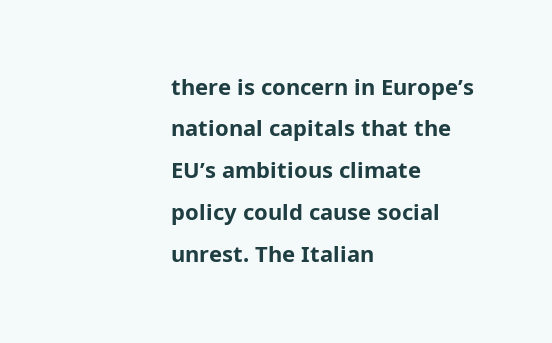there is concern in Europe’s national capitals that the EU’s ambitious climate policy could cause social unrest. The Italian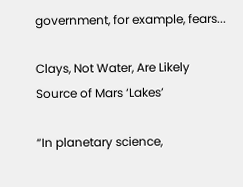government, for example, fears...

Clays, Not Water, Are Likely Source of Mars ‘Lakes’

“In planetary science,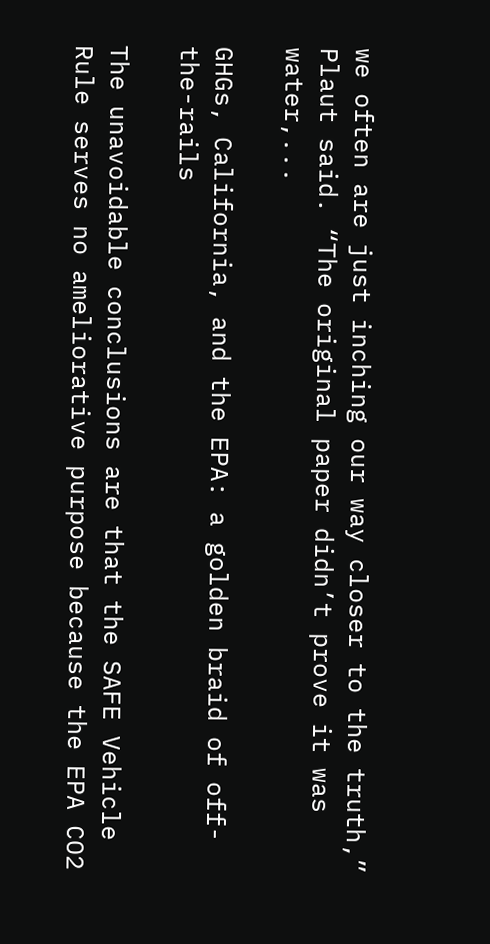we often are just inching our way closer to the truth,” Plaut said. “The original paper didn’t prove it was water,...

GHGs, California, and the EPA: a golden braid of off-the-rails

The unavoidable conclusions are that the SAFE Vehicle Rule serves no ameliorative purpose because the EPA CO2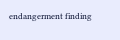endangerment finding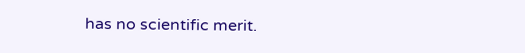has no scientific merit.